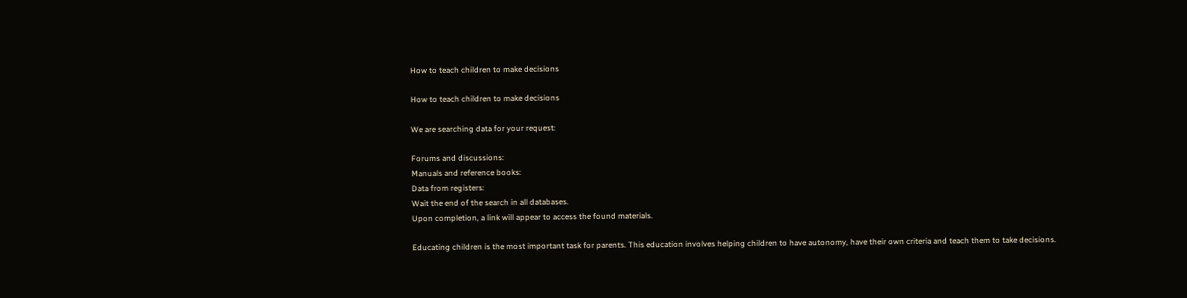How to teach children to make decisions

How to teach children to make decisions

We are searching data for your request:

Forums and discussions:
Manuals and reference books:
Data from registers:
Wait the end of the search in all databases.
Upon completion, a link will appear to access the found materials.

Educating children is the most important task for parents. This education involves helping children to have autonomy, have their own criteria and teach them to take decisions.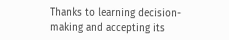Thanks to learning decision-making and accepting its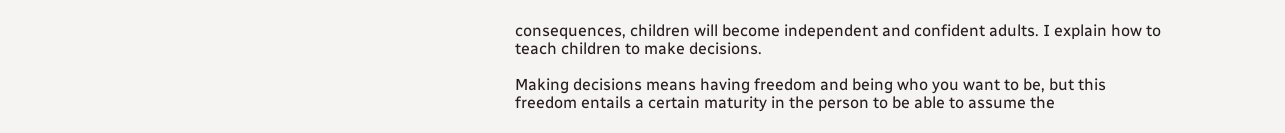consequences, children will become independent and confident adults. I explain how to teach children to make decisions.

Making decisions means having freedom and being who you want to be, but this freedom entails a certain maturity in the person to be able to assume the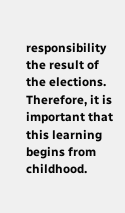responsibility the result of the elections. Therefore, it is important that this learning begins from childhood.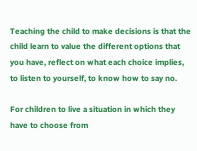Teaching the child to make decisions is that the child learn to value the different options that you have, reflect on what each choice implies, to listen to yourself, to know how to say no.

For children to live a situation in which they have to choose from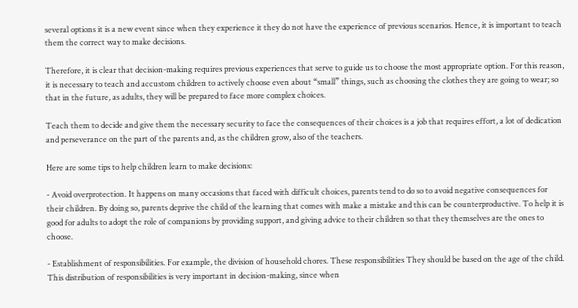several options it is a new event since when they experience it they do not have the experience of previous scenarios. Hence, it is important to teach them the correct way to make decisions.

Therefore, it is clear that decision-making requires previous experiences that serve to guide us to choose the most appropriate option. For this reason, it is necessary to teach and accustom children to actively choose even about “small” things, such as choosing the clothes they are going to wear; so that in the future, as adults, they will be prepared to face more complex choices.

Teach them to decide and give them the necessary security to face the consequences of their choices is a job that requires effort, a lot of dedication and perseverance on the part of the parents and, as the children grow, also of the teachers.

Here are some tips to help children learn to make decisions:

- Avoid overprotection. It happens on many occasions that faced with difficult choices, parents tend to do so to avoid negative consequences for their children. By doing so, parents deprive the child of the learning that comes with make a mistake and this can be counterproductive. To help it is good for adults to adopt the role of companions by providing support, and giving advice to their children so that they themselves are the ones to choose.

- Establishment of responsibilities. For example, the division of household chores. These responsibilities They should be based on the age of the child. This distribution of responsibilities is very important in decision-making, since when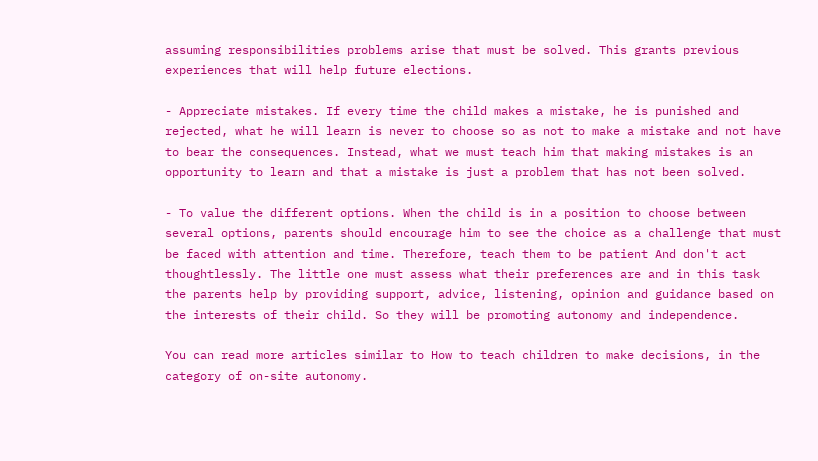assuming responsibilities problems arise that must be solved. This grants previous experiences that will help future elections.

- Appreciate mistakes. If every time the child makes a mistake, he is punished and rejected, what he will learn is never to choose so as not to make a mistake and not have to bear the consequences. Instead, what we must teach him that making mistakes is an opportunity to learn and that a mistake is just a problem that has not been solved.

- To value the different options. When the child is in a position to choose between several options, parents should encourage him to see the choice as a challenge that must be faced with attention and time. Therefore, teach them to be patient And don't act thoughtlessly. The little one must assess what their preferences are and in this task the parents help by providing support, advice, listening, opinion and guidance based on the interests of their child. So they will be promoting autonomy and independence.

You can read more articles similar to How to teach children to make decisions, in the category of on-site autonomy.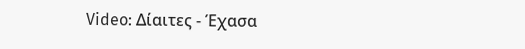Video: Δίαιτες - Έχασα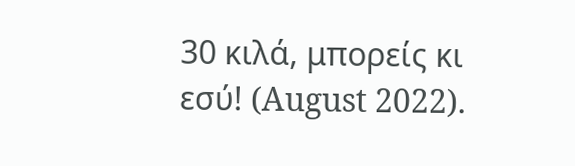30 κιλά, μπορείς κι εσύ! (August 2022).